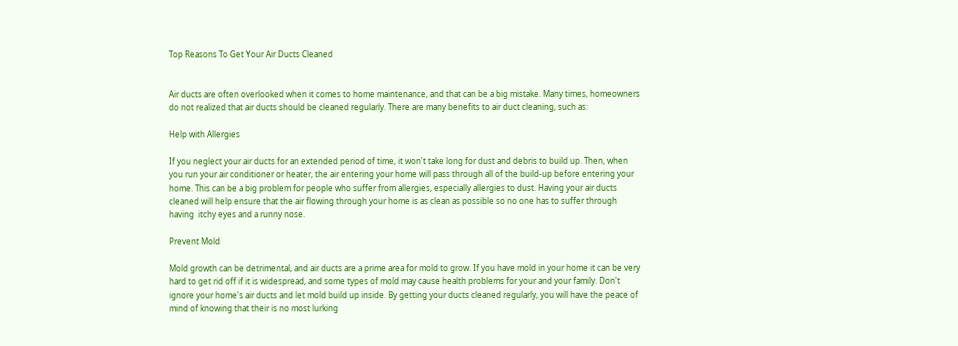Top Reasons To Get Your Air Ducts Cleaned


Air ducts are often overlooked when it comes to home maintenance, and that can be a big mistake. Many times, homeowners do not realized that air ducts should be cleaned regularly. There are many benefits to air duct cleaning, such as:

Help with Allergies

If you neglect your air ducts for an extended period of time, it won't take long for dust and debris to build up. Then, when you run your air conditioner or heater, the air entering your home will pass through all of the build-up before entering your home. This can be a big problem for people who suffer from allergies, especially allergies to dust. Having your air ducts cleaned will help ensure that the air flowing through your home is as clean as possible so no one has to suffer through having  itchy eyes and a runny nose.

Prevent Mold

Mold growth can be detrimental, and air ducts are a prime area for mold to grow. If you have mold in your home it can be very hard to get rid off if it is widespread, and some types of mold may cause health problems for your and your family. Don't ignore your home's air ducts and let mold build up inside. By getting your ducts cleaned regularly, you will have the peace of mind of knowing that their is no most lurking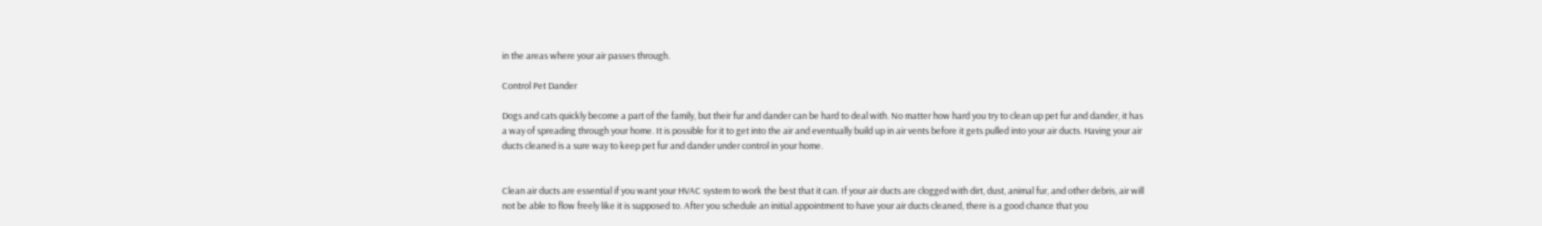in the areas where your air passes through.

Control Pet Dander

Dogs and cats quickly become a part of the family, but their fur and dander can be hard to deal with. No matter how hard you try to clean up pet fur and dander, it has a way of spreading through your home. It is possible for it to get into the air and eventually build up in air vents before it gets pulled into your air ducts. Having your air ducts cleaned is a sure way to keep pet fur and dander under control in your home.


Clean air ducts are essential if you want your HVAC system to work the best that it can. If your air ducts are clogged with dirt, dust, animal fur, and other debris, air will not be able to flow freely like it is supposed to. After you schedule an initial appointment to have your air ducts cleaned, there is a good chance that you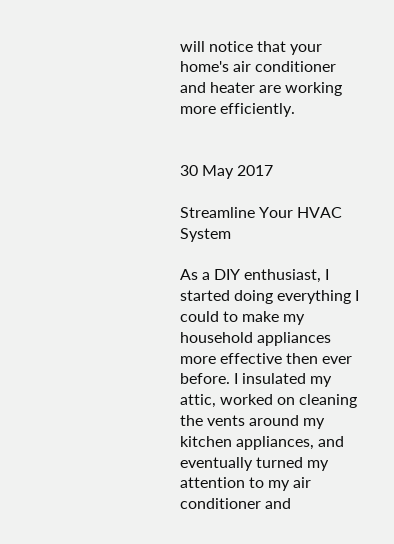will notice that your home's air conditioner and heater are working more efficiently.


30 May 2017

Streamline Your HVAC System

As a DIY enthusiast, I started doing everything I could to make my household appliances more effective then ever before. I insulated my attic, worked on cleaning the vents around my kitchen appliances, and eventually turned my attention to my air conditioner and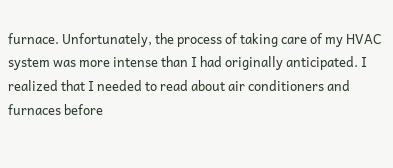furnace. Unfortunately, the process of taking care of my HVAC system was more intense than I had originally anticipated. I realized that I needed to read about air conditioners and furnaces before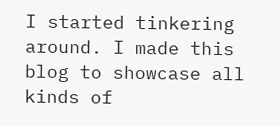I started tinkering around. I made this blog to showcase all kinds of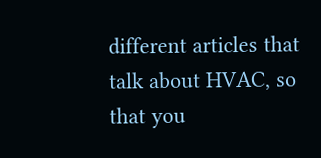different articles that talk about HVAC, so that you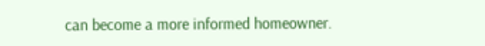can become a more informed homeowner.